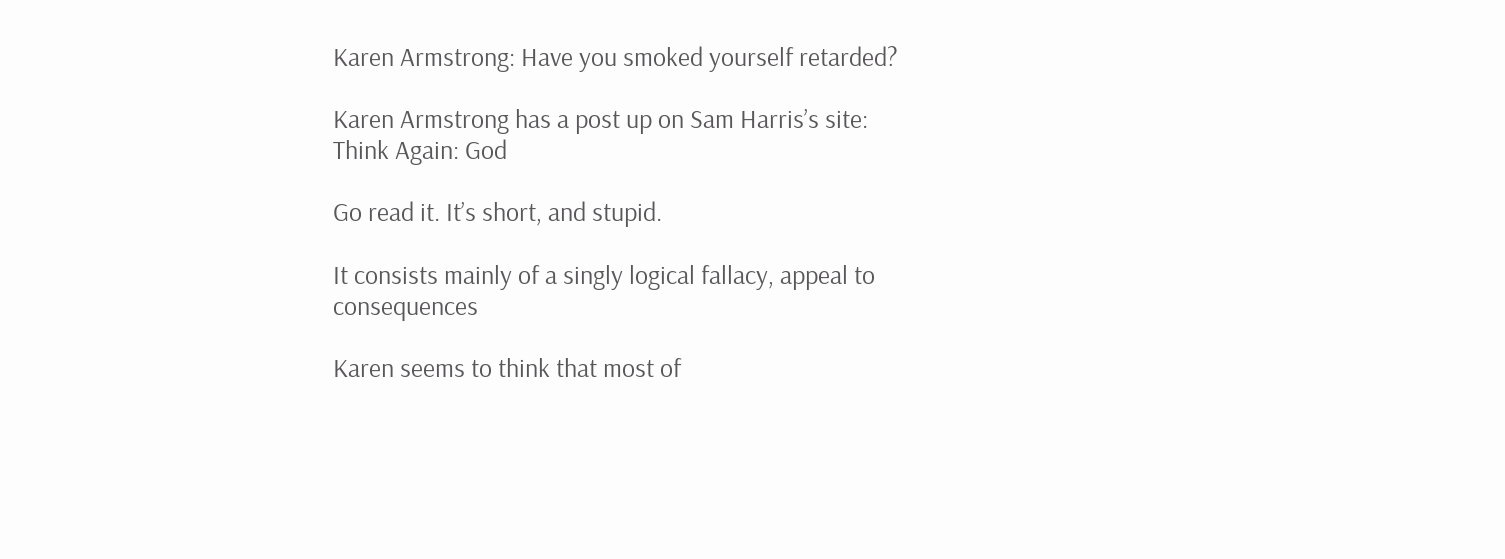Karen Armstrong: Have you smoked yourself retarded?

Karen Armstrong has a post up on Sam Harris’s site:
Think Again: God

Go read it. It’s short, and stupid.

It consists mainly of a singly logical fallacy, appeal to consequences

Karen seems to think that most of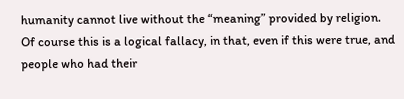humanity cannot live without the “meaning” provided by religion. Of course this is a logical fallacy, in that, even if this were true, and people who had their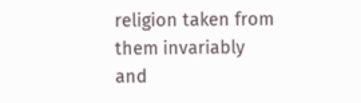religion taken from them invariably and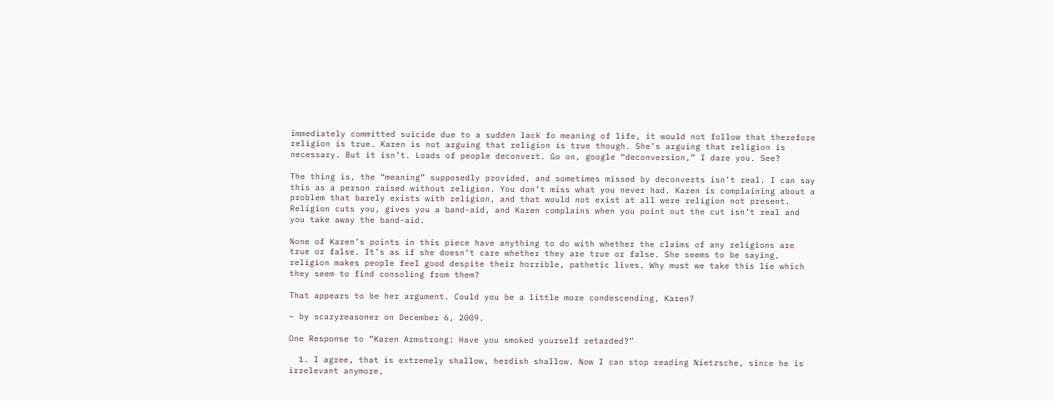immediately committed suicide due to a sudden lack fo meaning of life, it would not follow that therefore religion is true. Karen is not arguing that religion is true though. She’s arguing that religion is necessary. But it isn’t. Loads of people deconvert. Go on, google “deconversion,” I dare you. See?

The thing is, the “meaning” supposedly provided, and sometimes missed by deconverts isn’t real. I can say this as a person raised without religion. You don’t miss what you never had. Karen is complaining about a problem that barely exists with religion, and that would not exist at all were religion not present. Religion cuts you, gives you a band-aid, and Karen complains when you point out the cut isn’t real and you take away the band-aid.

None of Karen’s points in this piece have anything to do with whether the claims of any religions are true or false. It’s as if she doesn’t care whether they are true or false. She seems to be saying, religion makes people feel good despite their horrible, pathetic lives. Why must we take this lie which they seem to find consoling from them?

That appears to be her argument. Could you be a little more condescending, Karen?

~ by scaryreasoner on December 6, 2009.

One Response to “Karen Armstrong: Have you smoked yourself retarded?”

  1. I agree, that is extremely shallow, herdish shallow. Now I can stop reading Nietzsche, since he is irrelevant anymore,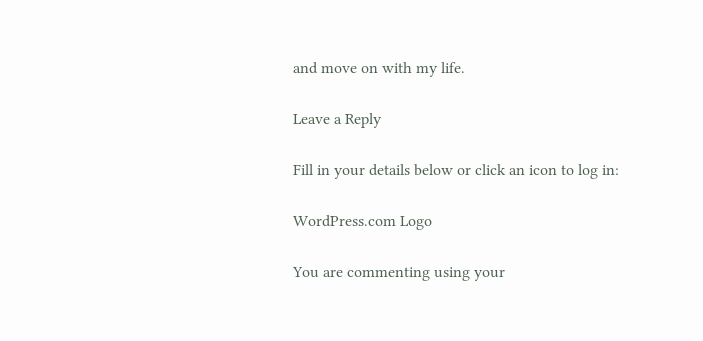and move on with my life.

Leave a Reply

Fill in your details below or click an icon to log in:

WordPress.com Logo

You are commenting using your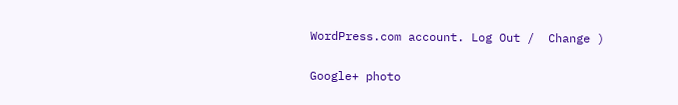WordPress.com account. Log Out /  Change )

Google+ photo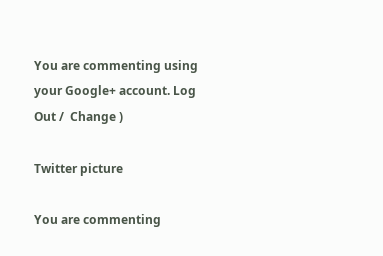You are commenting using your Google+ account. Log Out /  Change )

Twitter picture

You are commenting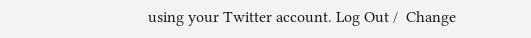using your Twitter account. Log Out /  Change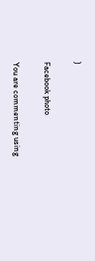)

Facebook photo

You are commenting using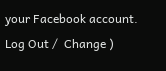your Facebook account. Log Out /  Change )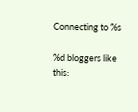Connecting to %s

%d bloggers like this: